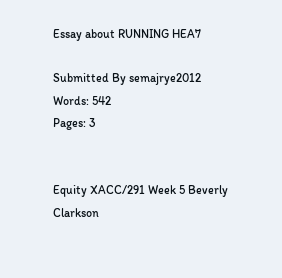Essay about RUNNING HEA7

Submitted By semajrye2012
Words: 542
Pages: 3


Equity XACC/291 Week 5 Beverly Clarkson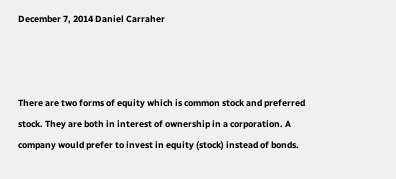December 7, 2014 Daniel Carraher



There are two forms of equity which is common stock and preferred stock. They are both in interest of ownership in a corporation. A company would prefer to invest in equity (stock) instead of bonds.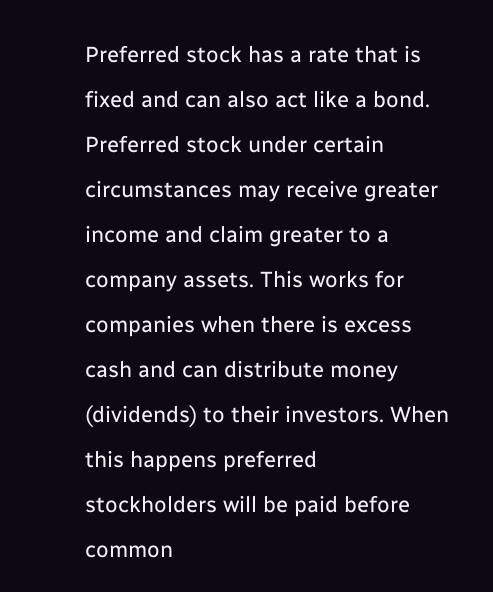Preferred stock has a rate that is fixed and can also act like a bond. Preferred stock under certain circumstances may receive greater income and claim greater to a company assets. This works for companies when there is excess cash and can distribute money (dividends) to their investors. When this happens preferred stockholders will be paid before common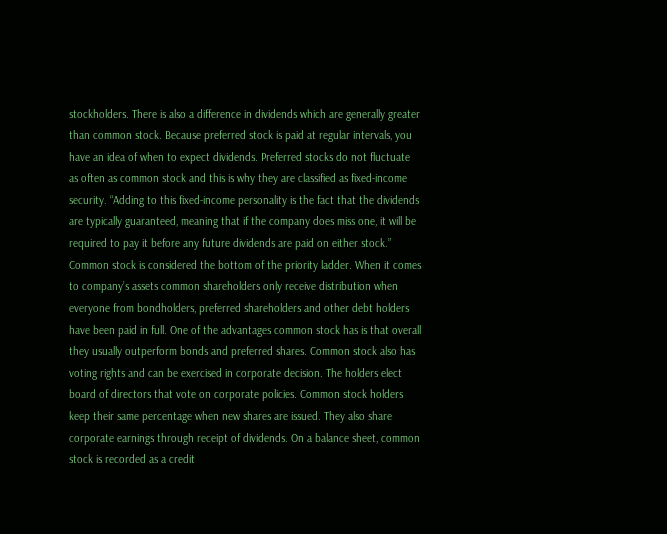stockholders. There is also a difference in dividends which are generally greater than common stock. Because preferred stock is paid at regular intervals, you have an idea of when to expect dividends. Preferred stocks do not fluctuate as often as common stock and this is why they are classified as fixed-income security. “Adding to this fixed-income personality is the fact that the dividends are typically guaranteed, meaning that if the company does miss one, it will be required to pay it before any future dividends are paid on either stock.” Common stock is considered the bottom of the priority ladder. When it comes to company’s assets common shareholders only receive distribution when everyone from bondholders, preferred shareholders and other debt holders have been paid in full. One of the advantages common stock has is that overall they usually outperform bonds and preferred shares. Common stock also has voting rights and can be exercised in corporate decision. The holders elect board of directors that vote on corporate policies. Common stock holders keep their same percentage when new shares are issued. They also share corporate earnings through receipt of dividends. On a balance sheet, common stock is recorded as a credit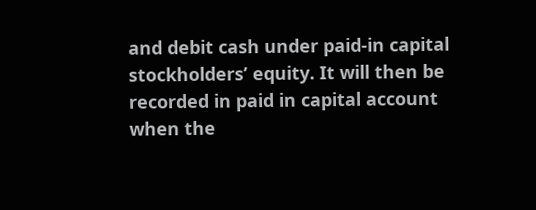and debit cash under paid-in capital stockholders’ equity. It will then be recorded in paid in capital account when the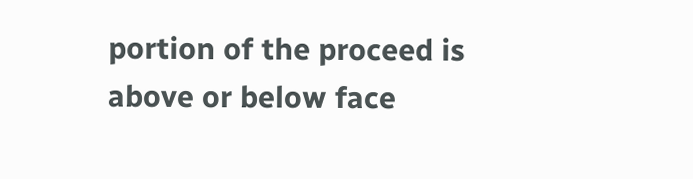portion of the proceed is above or below face